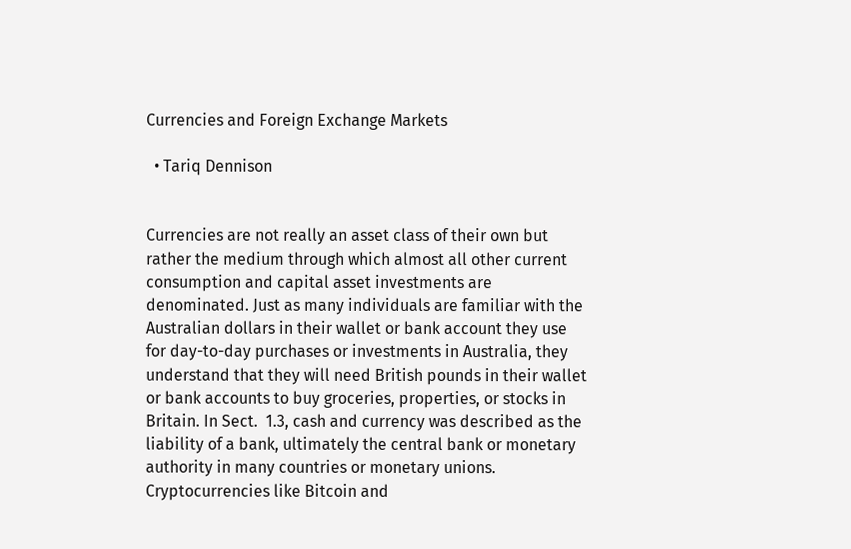Currencies and Foreign Exchange Markets

  • Tariq Dennison


Currencies are not really an asset class of their own but rather the medium through which almost all other current consumption and capital asset investments are denominated. Just as many individuals are familiar with the Australian dollars in their wallet or bank account they use for day-to-day purchases or investments in Australia, they understand that they will need British pounds in their wallet or bank accounts to buy groceries, properties, or stocks in Britain. In Sect.  1.3, cash and currency was described as the liability of a bank, ultimately the central bank or monetary authority in many countries or monetary unions. Cryptocurrencies like Bitcoin and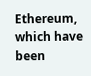Ethereum, which have been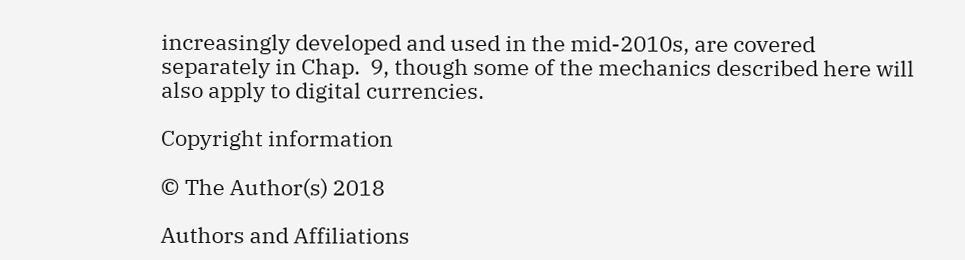increasingly developed and used in the mid-2010s, are covered separately in Chap.  9, though some of the mechanics described here will also apply to digital currencies.

Copyright information

© The Author(s) 2018

Authors and Affiliations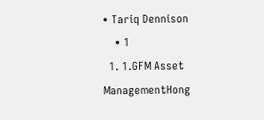• Tariq Dennison
    • 1
  1. 1.GFM Asset ManagementHong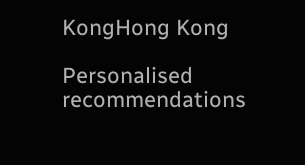KongHong Kong

Personalised recommendations